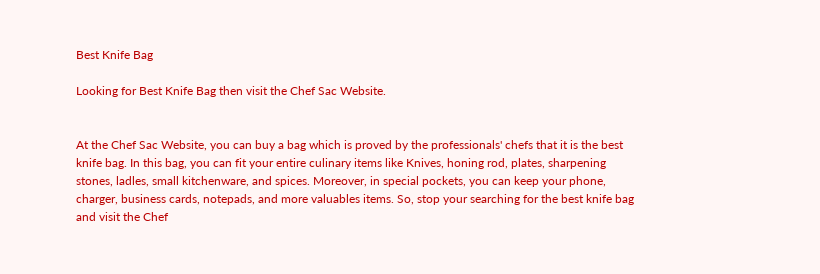Best Knife Bag

Looking for Best Knife Bag then visit the Chef Sac Website.


At the Chef Sac Website, you can buy a bag which is proved by the professionals' chefs that it is the best knife bag. In this bag, you can fit your entire culinary items like Knives, honing rod, plates, sharpening stones, ladles, small kitchenware, and spices. Moreover, in special pockets, you can keep your phone, charger, business cards, notepads, and more valuables items. So, stop your searching for the best knife bag and visit the Chef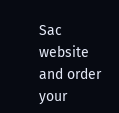Sac website and order your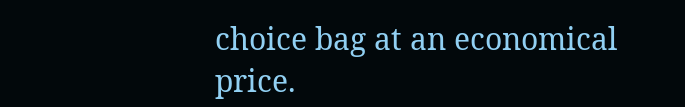choice bag at an economical price.